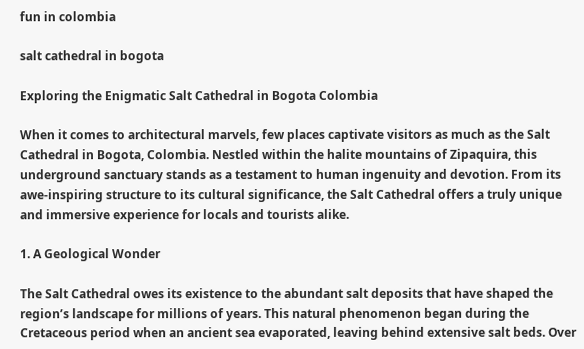fun in colombia

salt cathedral in bogota

Exploring the Enigmatic Salt Cathedral in Bogota Colombia

When it comes to architectural marvels, few places captivate visitors as much as the Salt Cathedral in Bogota, Colombia. Nestled within the halite mountains of Zipaquira, this underground sanctuary stands as a testament to human ingenuity and devotion. From its awe-inspiring structure to its cultural significance, the Salt Cathedral offers a truly unique and immersive experience for locals and tourists alike.

1. A Geological Wonder

The Salt Cathedral owes its existence to the abundant salt deposits that have shaped the region’s landscape for millions of years. This natural phenomenon began during the Cretaceous period when an ancient sea evaporated, leaving behind extensive salt beds. Over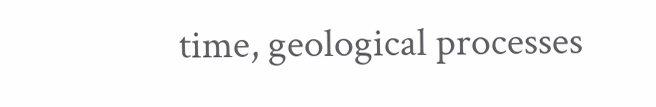time, geological processes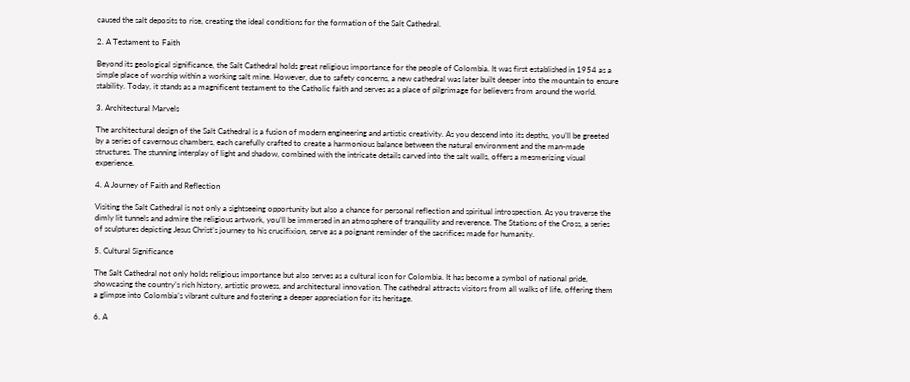caused the salt deposits to rise, creating the ideal conditions for the formation of the Salt Cathedral.

2. A Testament to Faith

Beyond its geological significance, the Salt Cathedral holds great religious importance for the people of Colombia. It was first established in 1954 as a simple place of worship within a working salt mine. However, due to safety concerns, a new cathedral was later built deeper into the mountain to ensure stability. Today, it stands as a magnificent testament to the Catholic faith and serves as a place of pilgrimage for believers from around the world.

3. Architectural Marvels

The architectural design of the Salt Cathedral is a fusion of modern engineering and artistic creativity. As you descend into its depths, you’ll be greeted by a series of cavernous chambers, each carefully crafted to create a harmonious balance between the natural environment and the man-made structures. The stunning interplay of light and shadow, combined with the intricate details carved into the salt walls, offers a mesmerizing visual experience.

4. A Journey of Faith and Reflection

Visiting the Salt Cathedral is not only a sightseeing opportunity but also a chance for personal reflection and spiritual introspection. As you traverse the dimly lit tunnels and admire the religious artwork, you’ll be immersed in an atmosphere of tranquility and reverence. The Stations of the Cross, a series of sculptures depicting Jesus Christ’s journey to his crucifixion, serve as a poignant reminder of the sacrifices made for humanity.

5. Cultural Significance

The Salt Cathedral not only holds religious importance but also serves as a cultural icon for Colombia. It has become a symbol of national pride, showcasing the country’s rich history, artistic prowess, and architectural innovation. The cathedral attracts visitors from all walks of life, offering them a glimpse into Colombia’s vibrant culture and fostering a deeper appreciation for its heritage.

6. A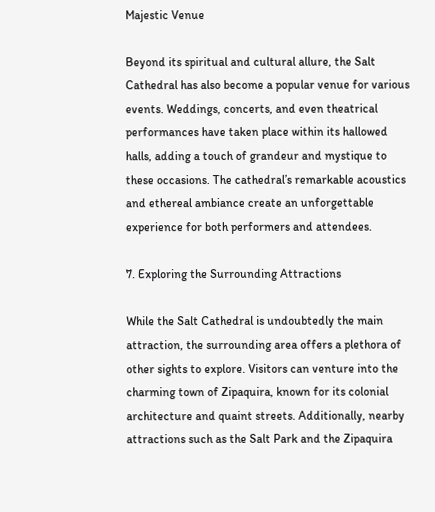Majestic Venue

Beyond its spiritual and cultural allure, the Salt Cathedral has also become a popular venue for various events. Weddings, concerts, and even theatrical performances have taken place within its hallowed halls, adding a touch of grandeur and mystique to these occasions. The cathedral’s remarkable acoustics and ethereal ambiance create an unforgettable experience for both performers and attendees.

7. Exploring the Surrounding Attractions

While the Salt Cathedral is undoubtedly the main attraction, the surrounding area offers a plethora of other sights to explore. Visitors can venture into the charming town of Zipaquira, known for its colonial architecture and quaint streets. Additionally, nearby attractions such as the Salt Park and the Zipaquira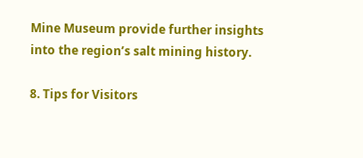Mine Museum provide further insights into the region’s salt mining history.

8. Tips for Visitors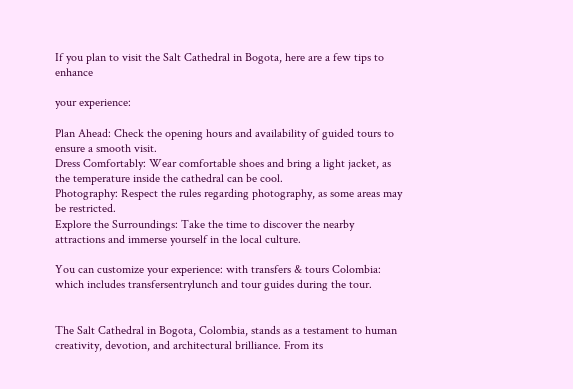If you plan to visit the Salt Cathedral in Bogota, here are a few tips to enhance

your experience:

Plan Ahead: Check the opening hours and availability of guided tours to ensure a smooth visit.
Dress Comfortably: Wear comfortable shoes and bring a light jacket, as the temperature inside the cathedral can be cool.
Photography: Respect the rules regarding photography, as some areas may be restricted.
Explore the Surroundings: Take the time to discover the nearby attractions and immerse yourself in the local culture.

You can customize your experience: with transfers & tours Colombia: which includes transfersentrylunch and tour guides during the tour.


The Salt Cathedral in Bogota, Colombia, stands as a testament to human creativity, devotion, and architectural brilliance. From its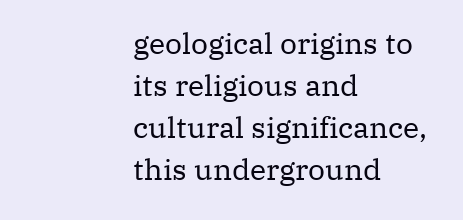geological origins to its religious and cultural significance, this underground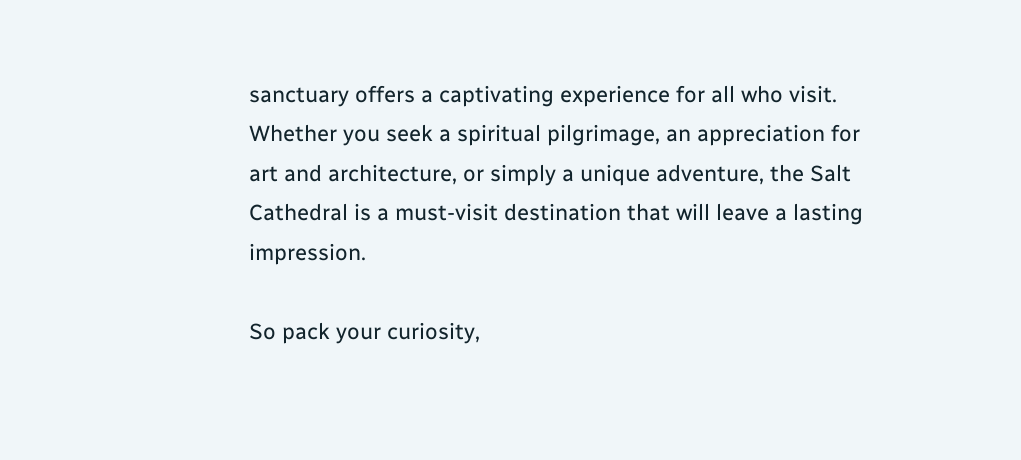sanctuary offers a captivating experience for all who visit. Whether you seek a spiritual pilgrimage, an appreciation for art and architecture, or simply a unique adventure, the Salt Cathedral is a must-visit destination that will leave a lasting impression.

So pack your curiosity,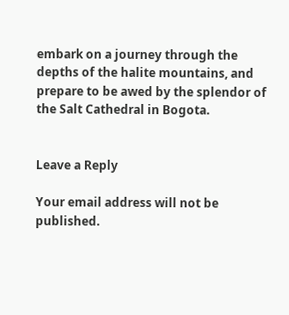embark on a journey through the depths of the halite mountains, and prepare to be awed by the splendor of the Salt Cathedral in Bogota.


Leave a Reply

Your email address will not be published.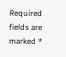Required fields are marked *